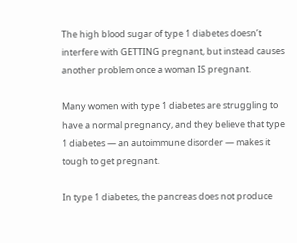The high blood sugar of type 1 diabetes doesn’t interfere with GETTING pregnant, but instead causes another problem once a woman IS pregnant.

Many women with type 1 diabetes are struggling to have a normal pregnancy, and they believe that type 1 diabetes — an autoimmune disorder — makes it tough to get pregnant.

In type 1 diabetes, the pancreas does not produce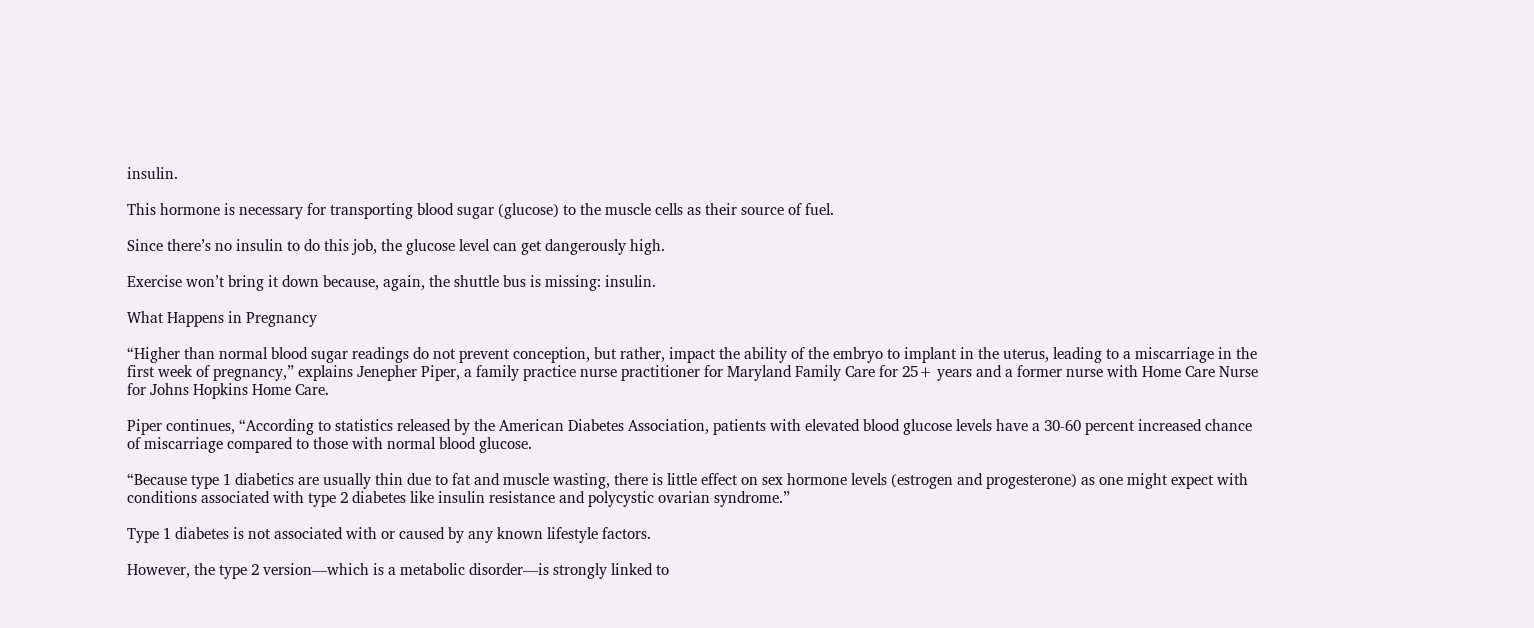insulin.

This hormone is necessary for transporting blood sugar (glucose) to the muscle cells as their source of fuel.

Since there’s no insulin to do this job, the glucose level can get dangerously high.

Exercise won’t bring it down because, again, the shuttle bus is missing: insulin.

What Happens in Pregnancy

“Higher than normal blood sugar readings do not prevent conception, but rather, impact the ability of the embryo to implant in the uterus, leading to a miscarriage in the first week of pregnancy,” explains Jenepher Piper, a family practice nurse practitioner for Maryland Family Care for 25+ years and a former nurse with Home Care Nurse for Johns Hopkins Home Care.

Piper continues, “According to statistics released by the American Diabetes Association, patients with elevated blood glucose levels have a 30-60 percent increased chance of miscarriage compared to those with normal blood glucose.

“Because type 1 diabetics are usually thin due to fat and muscle wasting, there is little effect on sex hormone levels (estrogen and progesterone) as one might expect with conditions associated with type 2 diabetes like insulin resistance and polycystic ovarian syndrome.”

Type 1 diabetes is not associated with or caused by any known lifestyle factors.

However, the type 2 version—which is a metabolic disorder—is strongly linked to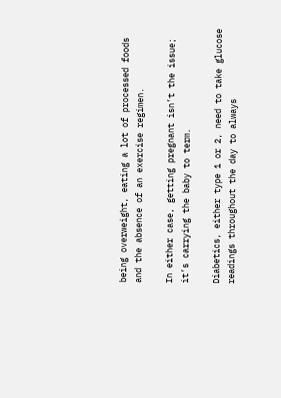being overweight, eating a lot of processed foods and the absence of an exercise regimen.

In either case, getting pregnant isn’t the issue; it’s carrying the baby to term.

Diabetics, either type 1 or 2, need to take glucose readings throughout the day to always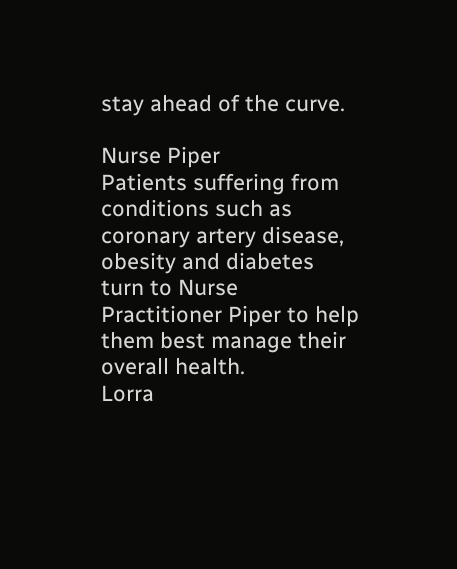stay ahead of the curve.

Nurse Piper
Patients suffering from conditions such as coronary artery disease, obesity and diabetes turn to Nurse Practitioner Piper to help them best manage their overall health.
Lorra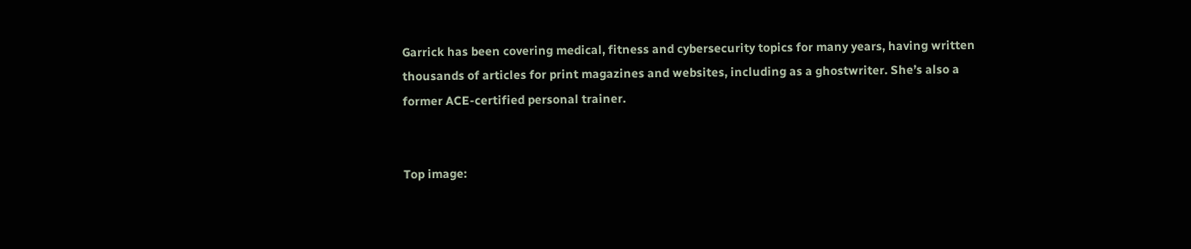Garrick has been covering medical, fitness and cybersecurity topics for many years, having written thousands of articles for print magazines and websites, including as a ghostwriter. She’s also a former ACE-certified personal trainer.


Top image: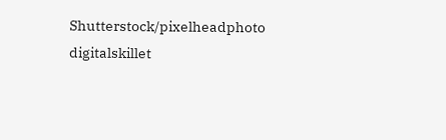Shutterstock/pixelheadphoto digitalskillet